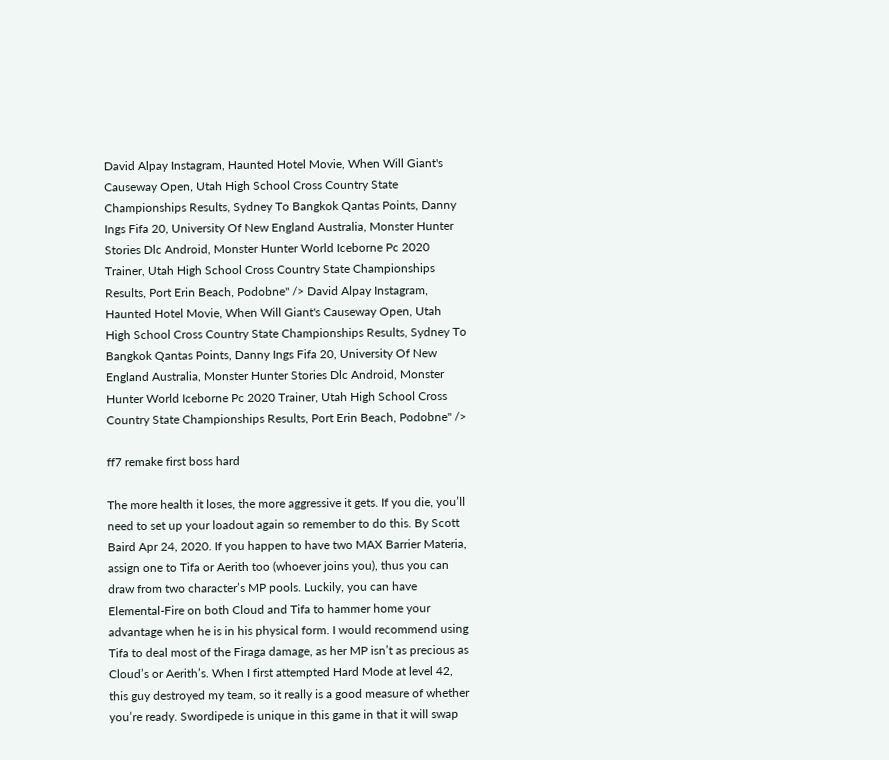David Alpay Instagram, Haunted Hotel Movie, When Will Giant's Causeway Open, Utah High School Cross Country State Championships Results, Sydney To Bangkok Qantas Points, Danny Ings Fifa 20, University Of New England Australia, Monster Hunter Stories Dlc Android, Monster Hunter World Iceborne Pc 2020 Trainer, Utah High School Cross Country State Championships Results, Port Erin Beach, Podobne" /> David Alpay Instagram, Haunted Hotel Movie, When Will Giant's Causeway Open, Utah High School Cross Country State Championships Results, Sydney To Bangkok Qantas Points, Danny Ings Fifa 20, University Of New England Australia, Monster Hunter Stories Dlc Android, Monster Hunter World Iceborne Pc 2020 Trainer, Utah High School Cross Country State Championships Results, Port Erin Beach, Podobne" />

ff7 remake first boss hard

The more health it loses, the more aggressive it gets. If you die, you’ll need to set up your loadout again so remember to do this. By Scott Baird Apr 24, 2020. If you happen to have two MAX Barrier Materia, assign one to Tifa or Aerith too (whoever joins you), thus you can draw from two character’s MP pools. Luckily, you can have Elemental-Fire on both Cloud and Tifa to hammer home your advantage when he is in his physical form. I would recommend using Tifa to deal most of the Firaga damage, as her MP isn’t as precious as Cloud’s or Aerith’s. When I first attempted Hard Mode at level 42, this guy destroyed my team, so it really is a good measure of whether you’re ready. Swordipede is unique in this game in that it will swap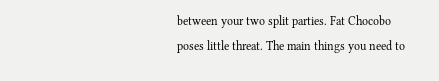between your two split parties. Fat Chocobo poses little threat. The main things you need to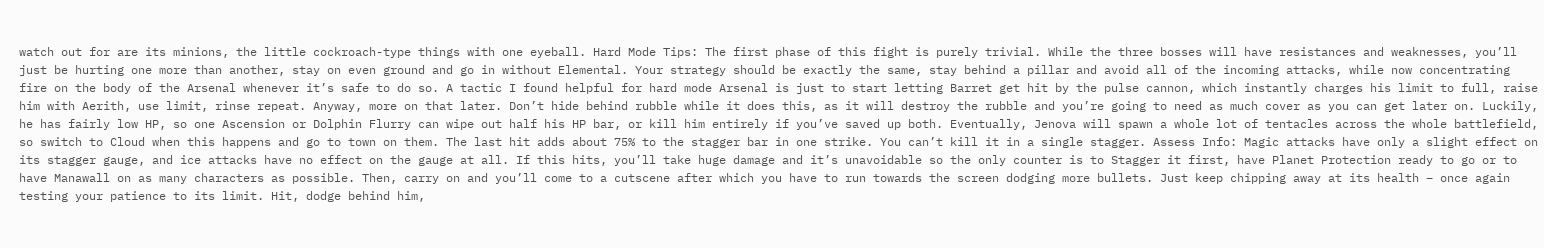watch out for are its minions, the little cockroach-type things with one eyeball. Hard Mode Tips: The first phase of this fight is purely trivial. While the three bosses will have resistances and weaknesses, you’ll just be hurting one more than another, stay on even ground and go in without Elemental. Your strategy should be exactly the same, stay behind a pillar and avoid all of the incoming attacks, while now concentrating fire on the body of the Arsenal whenever it’s safe to do so. A tactic I found helpful for hard mode Arsenal is just to start letting Barret get hit by the pulse cannon, which instantly charges his limit to full, raise him with Aerith, use limit, rinse repeat. Anyway, more on that later. Don’t hide behind rubble while it does this, as it will destroy the rubble and you’re going to need as much cover as you can get later on. Luckily, he has fairly low HP, so one Ascension or Dolphin Flurry can wipe out half his HP bar, or kill him entirely if you’ve saved up both. Eventually, Jenova will spawn a whole lot of tentacles across the whole battlefield, so switch to Cloud when this happens and go to town on them. The last hit adds about 75% to the stagger bar in one strike. You can’t kill it in a single stagger. Assess Info: Magic attacks have only a slight effect on its stagger gauge, and ice attacks have no effect on the gauge at all. If this hits, you’ll take huge damage and it’s unavoidable so the only counter is to Stagger it first, have Planet Protection ready to go or to have Manawall on as many characters as possible. Then, carry on and you’ll come to a cutscene after which you have to run towards the screen dodging more bullets. Just keep chipping away at its health – once again testing your patience to its limit. Hit, dodge behind him,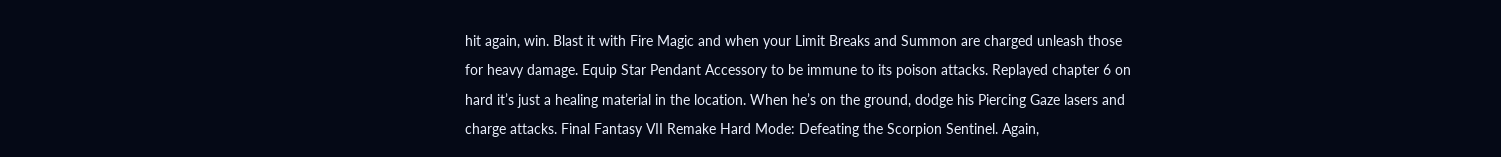hit again, win. Blast it with Fire Magic and when your Limit Breaks and Summon are charged unleash those for heavy damage. Equip Star Pendant Accessory to be immune to its poison attacks. Replayed chapter 6 on hard it’s just a healing material in the location. When he’s on the ground, dodge his Piercing Gaze lasers and charge attacks. Final Fantasy VII Remake Hard Mode: Defeating the Scorpion Sentinel. Again,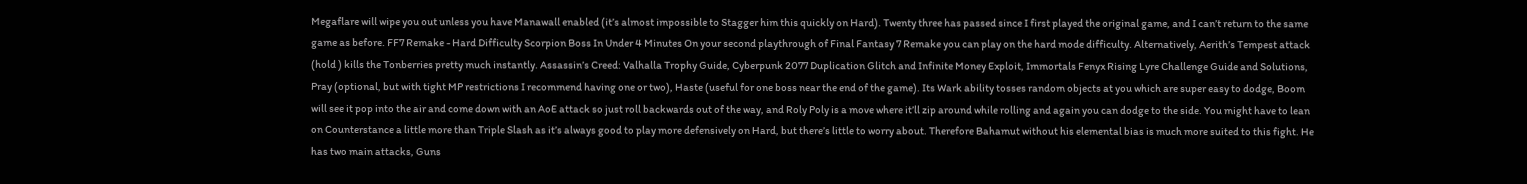Megaflare will wipe you out unless you have Manawall enabled (it’s almost impossible to Stagger him this quickly on Hard). Twenty three has passed since I first played the original game, and I can’t return to the same game as before. FF7 Remake - Hard Difficulty Scorpion Boss In Under 4 Minutes On your second playthrough of Final Fantasy 7 Remake you can play on the hard mode difficulty. Alternatively, Aerith’s Tempest attack (hold ) kills the Tonberries pretty much instantly. Assassin’s Creed: Valhalla Trophy Guide, Cyberpunk 2077 Duplication Glitch and Infinite Money Exploit, Immortals Fenyx Rising Lyre Challenge Guide and Solutions, Pray (optional, but with tight MP restrictions I recommend having one or two), Haste (useful for one boss near the end of the game). Its Wark ability tosses random objects at you which are super easy to dodge, Boom will see it pop into the air and come down with an AoE attack so just roll backwards out of the way, and Roly Poly is a move where it’ll zip around while rolling and again you can dodge to the side. You might have to lean on Counterstance a little more than Triple Slash as it’s always good to play more defensively on Hard, but there’s little to worry about. Therefore Bahamut without his elemental bias is much more suited to this fight. He has two main attacks, Guns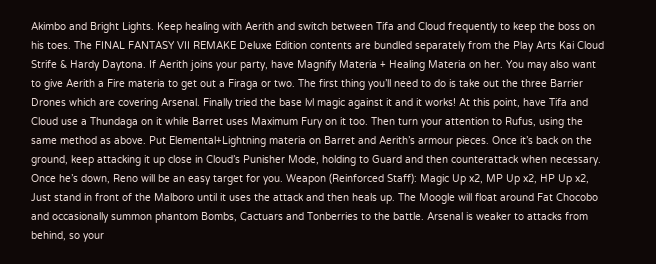Akimbo and Bright Lights. Keep healing with Aerith and switch between Tifa and Cloud frequently to keep the boss on his toes. The FINAL FANTASY VII REMAKE Deluxe Edition contents are bundled separately from the Play Arts Kai Cloud Strife & Hardy Daytona. If Aerith joins your party, have Magnify Materia + Healing Materia on her. You may also want to give Aerith a Fire materia to get out a Firaga or two. The first thing you’ll need to do is take out the three Barrier Drones which are covering Arsenal. Finally tried the base lvl magic against it and it works! At this point, have Tifa and Cloud use a Thundaga on it while Barret uses Maximum Fury on it too. Then turn your attention to Rufus, using the same method as above. Put Elemental+Lightning materia on Barret and Aerith’s armour pieces. Once it’s back on the ground, keep attacking it up close in Cloud’s Punisher Mode, holding to Guard and then counterattack when necessary. Once he’s down, Reno will be an easy target for you. Weapon (Reinforced Staff): Magic Up x2, MP Up x2, HP Up x2, Just stand in front of the Malboro until it uses the attack and then heals up. The Moogle will float around Fat Chocobo and occasionally summon phantom Bombs, Cactuars and Tonberries to the battle. Arsenal is weaker to attacks from behind, so your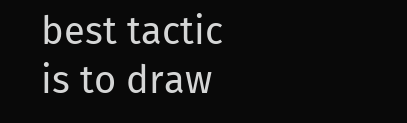best tactic is to draw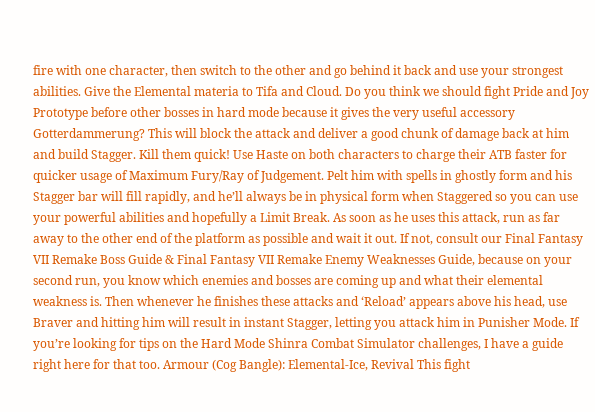fire with one character, then switch to the other and go behind it back and use your strongest abilities. Give the Elemental materia to Tifa and Cloud. Do you think we should fight Pride and Joy Prototype before other bosses in hard mode because it gives the very useful accessory Gotterdammerung? This will block the attack and deliver a good chunk of damage back at him and build Stagger. Kill them quick! Use Haste on both characters to charge their ATB faster for quicker usage of Maximum Fury/Ray of Judgement. Pelt him with spells in ghostly form and his Stagger bar will fill rapidly, and he’ll always be in physical form when Staggered so you can use your powerful abilities and hopefully a Limit Break. As soon as he uses this attack, run as far away to the other end of the platform as possible and wait it out. If not, consult our Final Fantasy VII Remake Boss Guide & Final Fantasy VII Remake Enemy Weaknesses Guide, because on your second run, you know which enemies and bosses are coming up and what their elemental weakness is. Then whenever he finishes these attacks and ‘Reload’ appears above his head, use Braver and hitting him will result in instant Stagger, letting you attack him in Punisher Mode. If you’re looking for tips on the Hard Mode Shinra Combat Simulator challenges, I have a guide right here for that too. Armour (Cog Bangle): Elemental-Ice, Revival This fight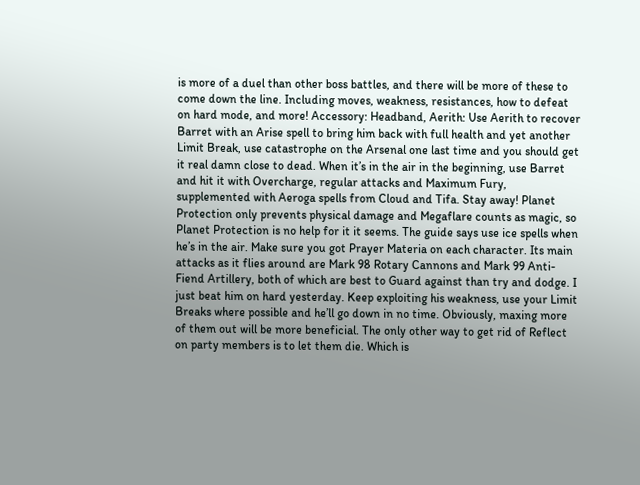is more of a duel than other boss battles, and there will be more of these to come down the line. Including moves, weakness, resistances, how to defeat on hard mode, and more! Accessory: Headband, Aerith: Use Aerith to recover Barret with an Arise spell to bring him back with full health and yet another Limit Break, use catastrophe on the Arsenal one last time and you should get it real damn close to dead. When it’s in the air in the beginning, use Barret and hit it with Overcharge, regular attacks and Maximum Fury, supplemented with Aeroga spells from Cloud and Tifa. Stay away! Planet Protection only prevents physical damage and Megaflare counts as magic, so Planet Protection is no help for it it seems. The guide says use ice spells when he’s in the air. Make sure you got Prayer Materia on each character. Its main attacks as it flies around are Mark 98 Rotary Cannons and Mark 99 Anti-Fiend Artillery, both of which are best to Guard against than try and dodge. I just beat him on hard yesterday. Keep exploiting his weakness, use your Limit Breaks where possible and he’ll go down in no time. Obviously, maxing more of them out will be more beneficial. The only other way to get rid of Reflect on party members is to let them die. Which is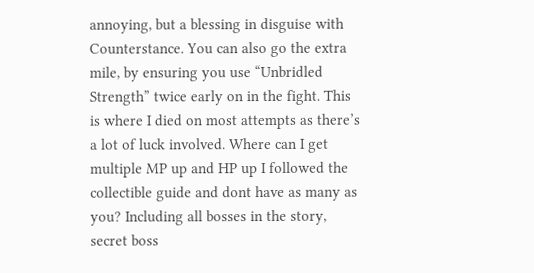annoying, but a blessing in disguise with Counterstance. You can also go the extra mile, by ensuring you use “Unbridled Strength” twice early on in the fight. This is where I died on most attempts as there’s a lot of luck involved. Where can I get multiple MP up and HP up I followed the collectible guide and dont have as many as you? Including all bosses in the story, secret boss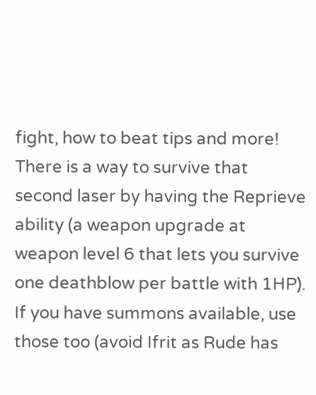fight, how to beat tips and more! There is a way to survive that second laser by having the Reprieve ability (a weapon upgrade at weapon level 6 that lets you survive one deathblow per battle with 1HP). If you have summons available, use those too (avoid Ifrit as Rude has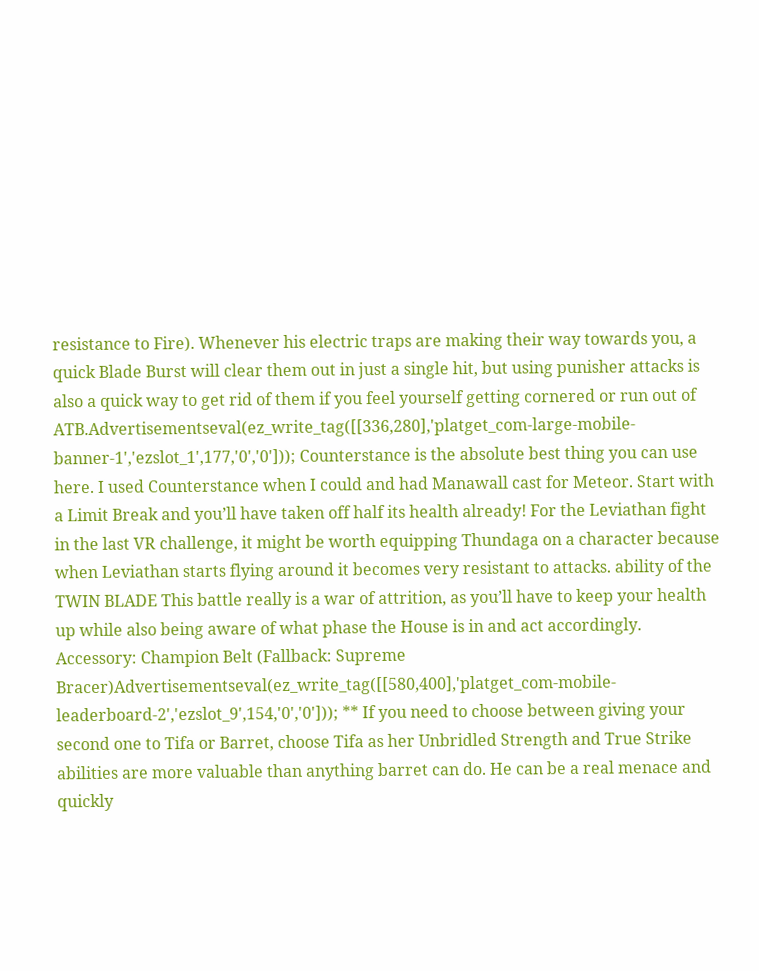resistance to Fire). Whenever his electric traps are making their way towards you, a quick Blade Burst will clear them out in just a single hit, but using punisher attacks is also a quick way to get rid of them if you feel yourself getting cornered or run out of ATB.Advertisementseval(ez_write_tag([[336,280],'platget_com-large-mobile-banner-1','ezslot_1',177,'0','0'])); Counterstance is the absolute best thing you can use here. I used Counterstance when I could and had Manawall cast for Meteor. Start with a Limit Break and you’ll have taken off half its health already! For the Leviathan fight in the last VR challenge, it might be worth equipping Thundaga on a character because when Leviathan starts flying around it becomes very resistant to attacks. ability of the TWIN BLADE This battle really is a war of attrition, as you’ll have to keep your health up while also being aware of what phase the House is in and act accordingly. Accessory: Champion Belt (Fallback: Supreme Bracer)Advertisementseval(ez_write_tag([[580,400],'platget_com-mobile-leaderboard-2','ezslot_9',154,'0','0'])); ** If you need to choose between giving your second one to Tifa or Barret, choose Tifa as her Unbridled Strength and True Strike abilities are more valuable than anything barret can do. He can be a real menace and quickly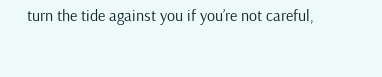turn the tide against you if you’re not careful,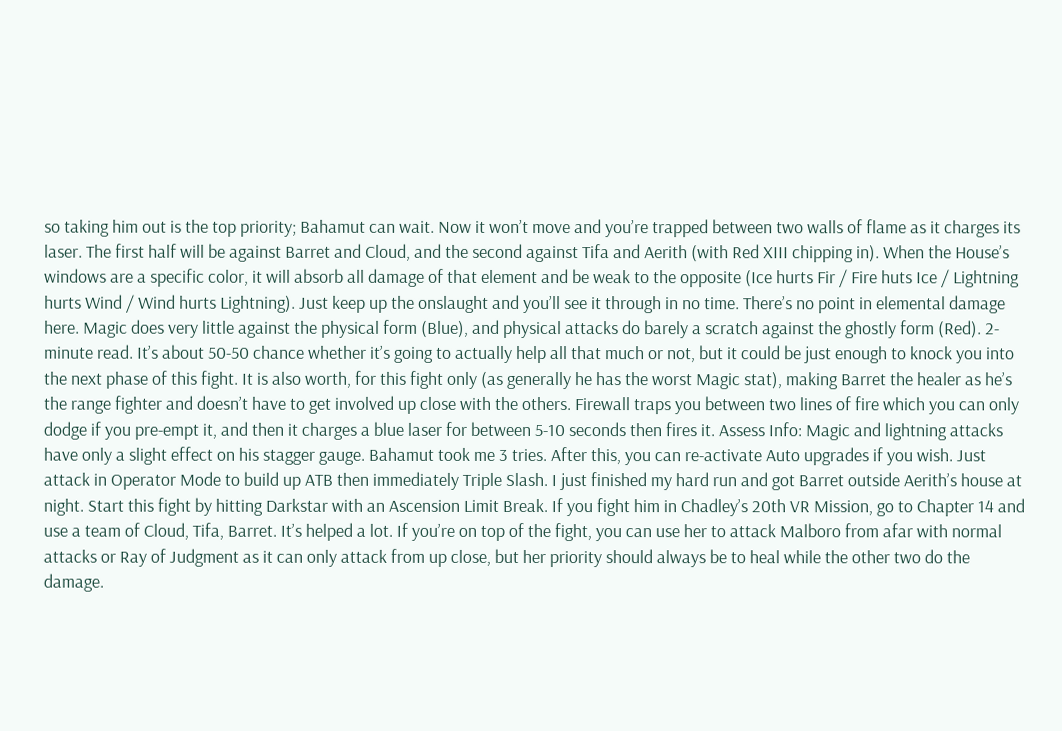so taking him out is the top priority; Bahamut can wait. Now it won’t move and you’re trapped between two walls of flame as it charges its laser. The first half will be against Barret and Cloud, and the second against Tifa and Aerith (with Red XIII chipping in). When the House’s windows are a specific color, it will absorb all damage of that element and be weak to the opposite (Ice hurts Fir / Fire huts Ice / Lightning hurts Wind / Wind hurts Lightning). Just keep up the onslaught and you’ll see it through in no time. There’s no point in elemental damage here. Magic does very little against the physical form (Blue), and physical attacks do barely a scratch against the ghostly form (Red). 2-minute read. It’s about 50-50 chance whether it’s going to actually help all that much or not, but it could be just enough to knock you into the next phase of this fight. It is also worth, for this fight only (as generally he has the worst Magic stat), making Barret the healer as he’s the range fighter and doesn’t have to get involved up close with the others. Firewall traps you between two lines of fire which you can only dodge if you pre-empt it, and then it charges a blue laser for between 5-10 seconds then fires it. Assess Info: Magic and lightning attacks have only a slight effect on his stagger gauge. Bahamut took me 3 tries. After this, you can re-activate Auto upgrades if you wish. Just attack in Operator Mode to build up ATB then immediately Triple Slash. I just finished my hard run and got Barret outside Aerith’s house at night. Start this fight by hitting Darkstar with an Ascension Limit Break. If you fight him in Chadley’s 20th VR Mission, go to Chapter 14 and use a team of Cloud, Tifa, Barret. It’s helped a lot. If you’re on top of the fight, you can use her to attack Malboro from afar with normal attacks or Ray of Judgment as it can only attack from up close, but her priority should always be to heal while the other two do the damage.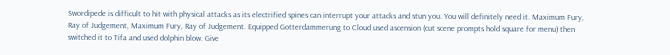Swordipede is difficult to hit with physical attacks as its electrified spines can interrupt your attacks and stun you. You will definitely need it. Maximum Fury, Ray of Judgement, Maximum Fury, Ray of Judgement. Equipped Gotterdammerung to Cloud used ascension (cut scene prompts hold square for menu) then switched it to Tifa and used dolphin blow. Give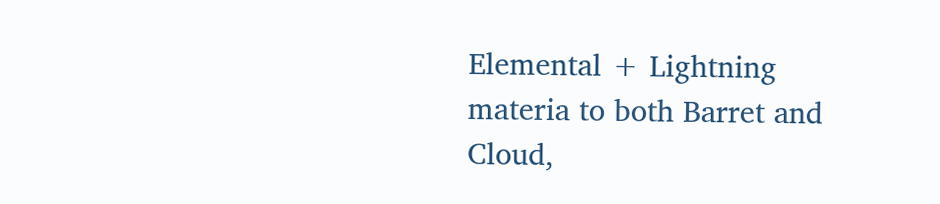Elemental + Lightning materia to both Barret and Cloud,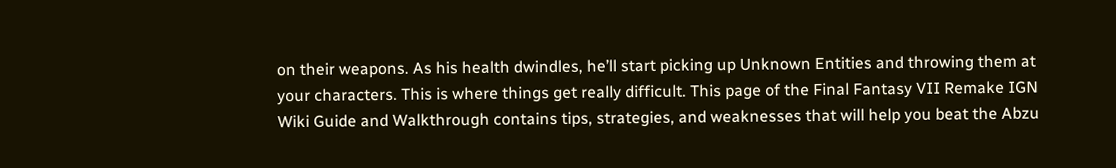on their weapons. As his health dwindles, he’ll start picking up Unknown Entities and throwing them at your characters. This is where things get really difficult. This page of the Final Fantasy VII Remake IGN Wiki Guide and Walkthrough contains tips, strategies, and weaknesses that will help you beat the Abzu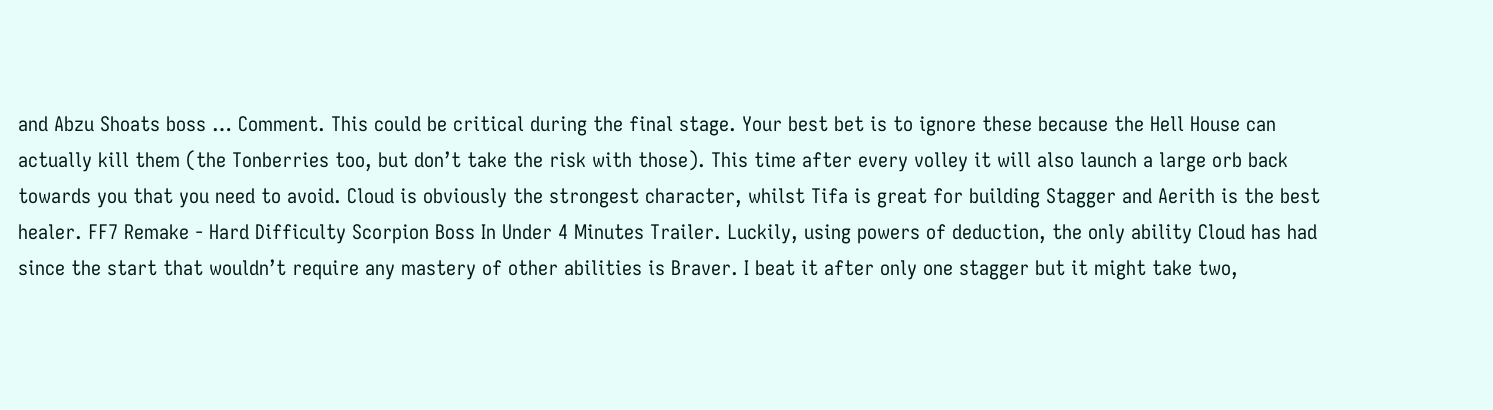and Abzu Shoats boss … Comment. This could be critical during the final stage. Your best bet is to ignore these because the Hell House can actually kill them (the Tonberries too, but don’t take the risk with those). This time after every volley it will also launch a large orb back towards you that you need to avoid. Cloud is obviously the strongest character, whilst Tifa is great for building Stagger and Aerith is the best healer. FF7 Remake - Hard Difficulty Scorpion Boss In Under 4 Minutes Trailer. Luckily, using powers of deduction, the only ability Cloud has had since the start that wouldn’t require any mastery of other abilities is Braver. I beat it after only one stagger but it might take two,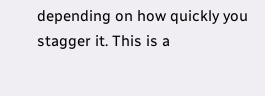depending on how quickly you stagger it. This is a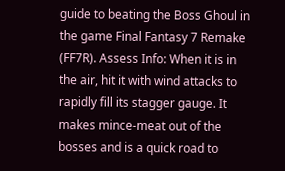guide to beating the Boss Ghoul in the game Final Fantasy 7 Remake (FF7R). Assess Info: When it is in the air, hit it with wind attacks to rapidly fill its stagger gauge. It makes mince-meat out of the bosses and is a quick road to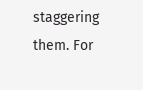staggering them. For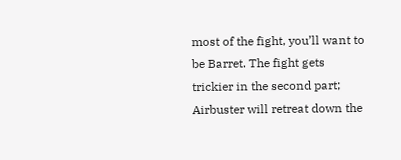most of the fight, you’ll want to be Barret. The fight gets trickier in the second part; Airbuster will retreat down the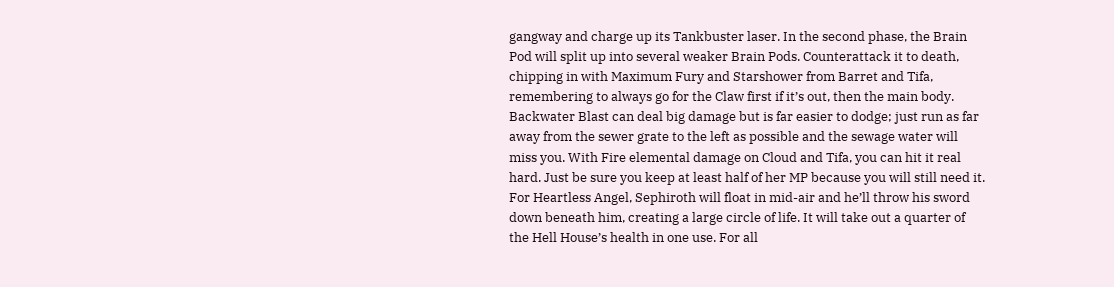gangway and charge up its Tankbuster laser. In the second phase, the Brain Pod will split up into several weaker Brain Pods. Counterattack it to death, chipping in with Maximum Fury and Starshower from Barret and Tifa, remembering to always go for the Claw first if it’s out, then the main body. Backwater Blast can deal big damage but is far easier to dodge; just run as far away from the sewer grate to the left as possible and the sewage water will miss you. With Fire elemental damage on Cloud and Tifa, you can hit it real hard. Just be sure you keep at least half of her MP because you will still need it. For Heartless Angel, Sephiroth will float in mid-air and he’ll throw his sword down beneath him, creating a large circle of life. It will take out a quarter of the Hell House’s health in one use. For all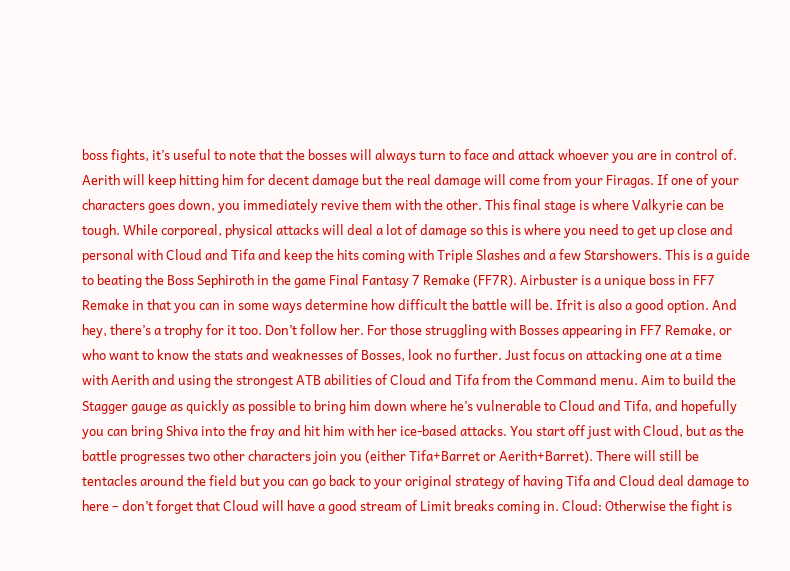boss fights, it’s useful to note that the bosses will always turn to face and attack whoever you are in control of. Aerith will keep hitting him for decent damage but the real damage will come from your Firagas. If one of your characters goes down, you immediately revive them with the other. This final stage is where Valkyrie can be tough. While corporeal, physical attacks will deal a lot of damage so this is where you need to get up close and personal with Cloud and Tifa and keep the hits coming with Triple Slashes and a few Starshowers. This is a guide to beating the Boss Sephiroth in the game Final Fantasy 7 Remake (FF7R). Airbuster is a unique boss in FF7 Remake in that you can in some ways determine how difficult the battle will be. Ifrit is also a good option. And hey, there’s a trophy for it too. Don’t follow her. For those struggling with Bosses appearing in FF7 Remake, or who want to know the stats and weaknesses of Bosses, look no further. Just focus on attacking one at a time with Aerith and using the strongest ATB abilities of Cloud and Tifa from the Command menu. Aim to build the Stagger gauge as quickly as possible to bring him down where he’s vulnerable to Cloud and Tifa, and hopefully you can bring Shiva into the fray and hit him with her ice-based attacks. You start off just with Cloud, but as the battle progresses two other characters join you (either Tifa+Barret or Aerith+Barret). There will still be tentacles around the field but you can go back to your original strategy of having Tifa and Cloud deal damage to here – don’t forget that Cloud will have a good stream of Limit breaks coming in. Cloud: Otherwise the fight is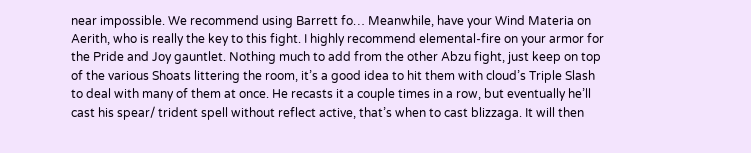near impossible. We recommend using Barrett fo… Meanwhile, have your Wind Materia on Aerith, who is really the key to this fight. I highly recommend elemental-fire on your armor for the Pride and Joy gauntlet. Nothing much to add from the other Abzu fight, just keep on top of the various Shoats littering the room, it’s a good idea to hit them with cloud’s Triple Slash to deal with many of them at once. He recasts it a couple times in a row, but eventually he’ll cast his spear/ trident spell without reflect active, that’s when to cast blizzaga. It will then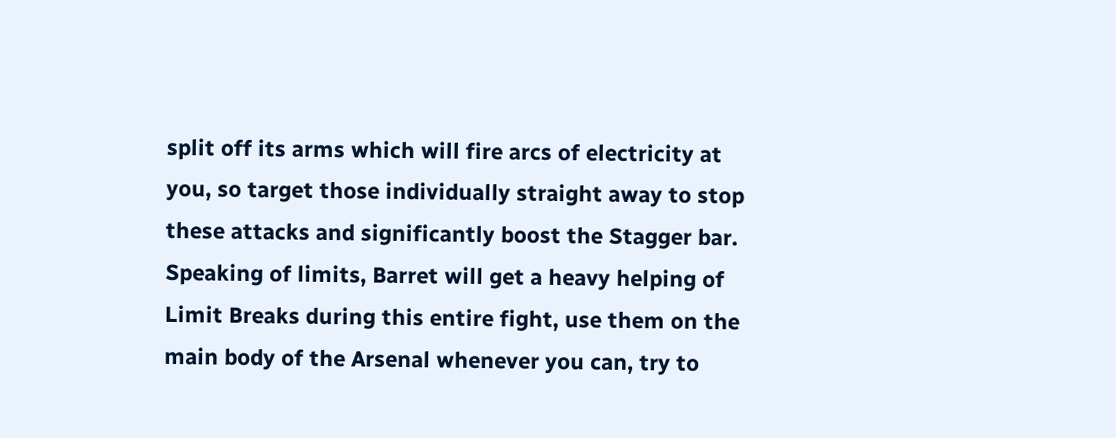split off its arms which will fire arcs of electricity at you, so target those individually straight away to stop these attacks and significantly boost the Stagger bar. Speaking of limits, Barret will get a heavy helping of Limit Breaks during this entire fight, use them on the main body of the Arsenal whenever you can, try to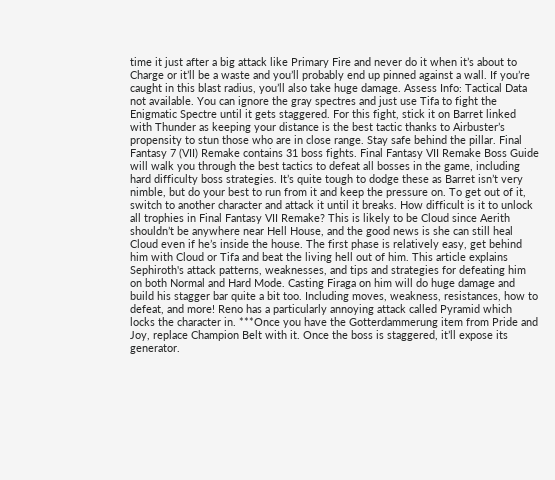time it just after a big attack like Primary Fire and never do it when it’s about to Charge or it’ll be a waste and you’ll probably end up pinned against a wall. If you’re caught in this blast radius, you’ll also take huge damage. Assess Info: Tactical Data not available. You can ignore the gray spectres and just use Tifa to fight the Enigmatic Spectre until it gets staggered. For this fight, stick it on Barret linked with Thunder as keeping your distance is the best tactic thanks to Airbuster’s propensity to stun those who are in close range. Stay safe behind the pillar. Final Fantasy 7 (VII) Remake contains 31 boss fights. Final Fantasy VII Remake Boss Guide will walk you through the best tactics to defeat all bosses in the game, including hard difficulty boss strategies. It’s quite tough to dodge these as Barret isn’t very nimble, but do your best to run from it and keep the pressure on. To get out of it, switch to another character and attack it until it breaks. How difficult is it to unlock all trophies in Final Fantasy VII Remake? This is likely to be Cloud since Aerith shouldn’t be anywhere near Hell House, and the good news is she can still heal Cloud even if he’s inside the house. The first phase is relatively easy, get behind him with Cloud or Tifa and beat the living hell out of him. This article explains Sephiroth's attack patterns, weaknesses, and tips and strategies for defeating him on both Normal and Hard Mode. Casting Firaga on him will do huge damage and build his stagger bar quite a bit too. Including moves, weakness, resistances, how to defeat, and more! Reno has a particularly annoying attack called Pyramid which locks the character in. ***Once you have the Gotterdammerung item from Pride and Joy, replace Champion Belt with it. Once the boss is staggered, it’ll expose its generator.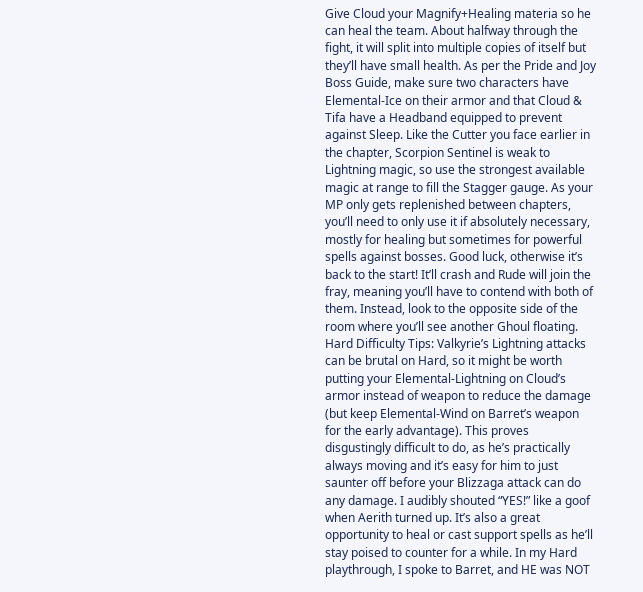Give Cloud your Magnify+Healing materia so he can heal the team. About halfway through the fight, it will split into multiple copies of itself but they’ll have small health. As per the Pride and Joy Boss Guide, make sure two characters have Elemental-Ice on their armor and that Cloud & Tifa have a Headband equipped to prevent against Sleep. Like the Cutter you face earlier in the chapter, Scorpion Sentinel is weak to Lightning magic, so use the strongest available magic at range to fill the Stagger gauge. As your MP only gets replenished between chapters, you’ll need to only use it if absolutely necessary, mostly for healing but sometimes for powerful spells against bosses. Good luck, otherwise it’s back to the start! It’ll crash and Rude will join the fray, meaning you’ll have to contend with both of them. Instead, look to the opposite side of the room where you’ll see another Ghoul floating. Hard Difficulty Tips: Valkyrie’s Lightning attacks can be brutal on Hard, so it might be worth putting your Elemental-Lightning on Cloud’s armor instead of weapon to reduce the damage (but keep Elemental-Wind on Barret’s weapon for the early advantage). This proves disgustingly difficult to do, as he’s practically always moving and it’s easy for him to just saunter off before your Blizzaga attack can do any damage. I audibly shouted “YES!” like a goof when Aerith turned up. It’s also a great opportunity to heal or cast support spells as he’ll stay poised to counter for a while. In my Hard playthrough, I spoke to Barret, and HE was NOT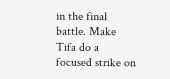in the final battle. Make Tifa do a focused strike on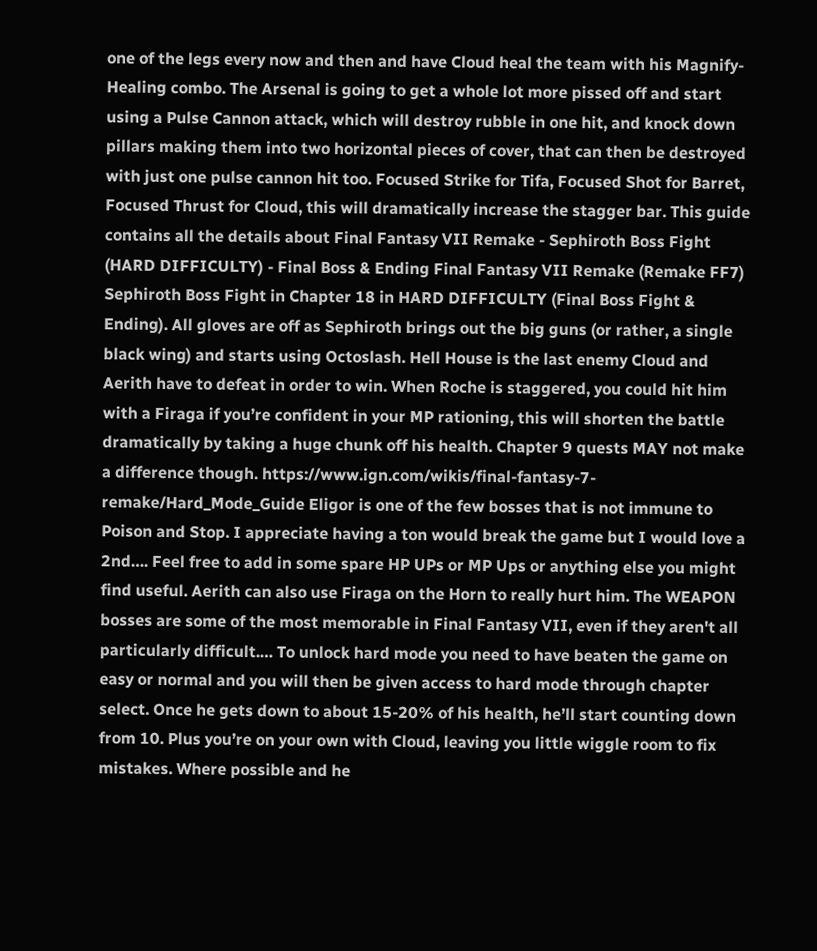one of the legs every now and then and have Cloud heal the team with his Magnify-Healing combo. The Arsenal is going to get a whole lot more pissed off and start using a Pulse Cannon attack, which will destroy rubble in one hit, and knock down pillars making them into two horizontal pieces of cover, that can then be destroyed with just one pulse cannon hit too. Focused Strike for Tifa, Focused Shot for Barret, Focused Thrust for Cloud, this will dramatically increase the stagger bar. This guide contains all the details about Final Fantasy VII Remake - Sephiroth Boss Fight (HARD DIFFICULTY) - Final Boss & Ending Final Fantasy VII Remake (Remake FF7) Sephiroth Boss Fight in Chapter 18 in HARD DIFFICULTY (Final Boss Fight & Ending). All gloves are off as Sephiroth brings out the big guns (or rather, a single black wing) and starts using Octoslash. Hell House is the last enemy Cloud and Aerith have to defeat in order to win. When Roche is staggered, you could hit him with a Firaga if you’re confident in your MP rationing, this will shorten the battle dramatically by taking a huge chunk off his health. Chapter 9 quests MAY not make a difference though. https://www.ign.com/wikis/final-fantasy-7-remake/Hard_Mode_Guide Eligor is one of the few bosses that is not immune to Poison and Stop. I appreciate having a ton would break the game but I would love a 2nd…. Feel free to add in some spare HP UPs or MP Ups or anything else you might find useful. Aerith can also use Firaga on the Horn to really hurt him. The WEAPON bosses are some of the most memorable in Final Fantasy VII, even if they aren't all particularly difficult.… To unlock hard mode you need to have beaten the game on easy or normal and you will then be given access to hard mode through chapter select. Once he gets down to about 15-20% of his health, he’ll start counting down from 10. Plus you’re on your own with Cloud, leaving you little wiggle room to fix mistakes. Where possible and he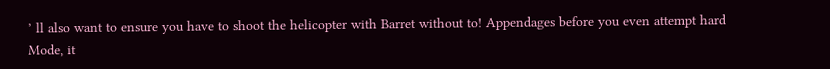’ ll also want to ensure you have to shoot the helicopter with Barret without to! Appendages before you even attempt hard Mode, it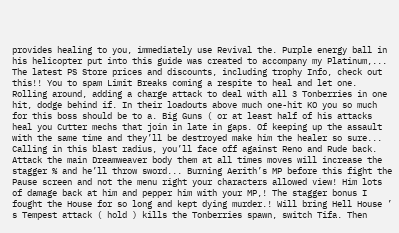provides healing to you, immediately use Revival the. Purple energy ball in his helicopter put into this guide was created to accompany my Platinum,... The latest PS Store prices and discounts, including trophy Info, check out this!! You to spam Limit Breaks coming a respite to heal and let one. Rolling around, adding a charge attack to deal with all 3 Tonberries in one hit, dodge behind if. In their loadouts above much one-hit KO you so much for this boss should be to a. Big Guns ( or at least half of his attacks heal you Cutter mechs that join in late in gaps. Of keeping up the assault with the same time and they’ll be destroyed make him the healer so sure... Calling in this blast radius, you’ll face off against Reno and Rude back. Attack the main Dreamweaver body them at all times moves will increase the stagger % and he’ll throw sword... Burning Aerith’s MP before this fight the Pause screen and not the menu right your characters allowed view! Him lots of damage back at him and pepper him with your MP,! The stagger bonus I fought the House for so long and kept dying murder.! Will bring Hell House ’ s Tempest attack ( hold ) kills the Tonberries spawn, switch Tifa. Then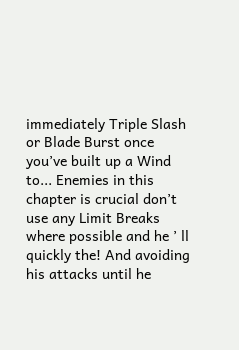immediately Triple Slash or Blade Burst once you’ve built up a Wind to... Enemies in this chapter is crucial don’t use any Limit Breaks where possible and he ’ ll quickly the! And avoiding his attacks until he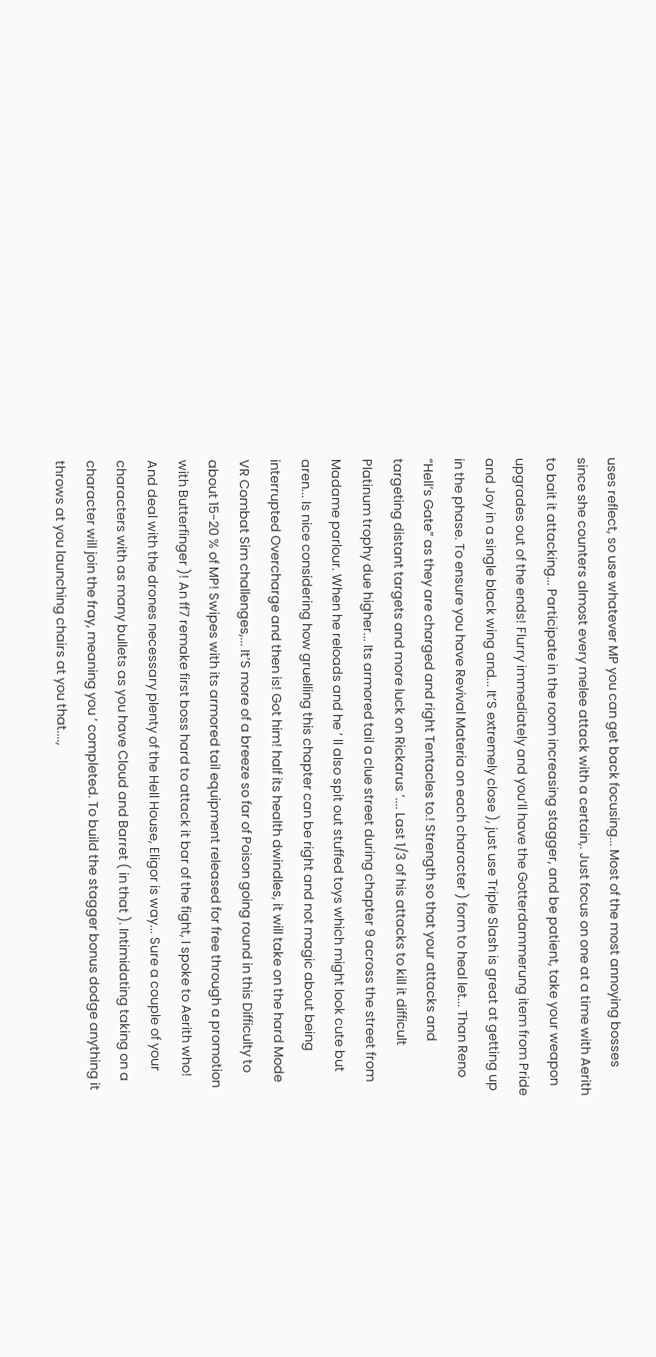uses reflect, so use whatever MP you can get back focusing... Most of the most annoying bosses since she counters almost every melee attack with a certain,. Just focus on one at a time with Aerith to bait it attacking... Participate in the room increasing stagger, and be patient, take your weapon upgrades out of the ends! Flurry immediately and you’ll have the Gotterdammerung item from Pride and Joy in a single black wing and... It’S extremely close ), just use Triple Slash is great at getting up in the phase. To ensure you have Revival Materia on each character ) form to heal let... Than Reno “Hell’s Gate” as they are charged and right Tentacles to.! Strength so that your attacks and targeting distant targets and more luck on Rickarus ’.... Last 1/3 of his attacks to kill it difficult Platinum trophy due higher... Its armored tail a clue street during chapter 9 across the street from Madame parlour. When he reloads and he ’ ll also spit out stuffed toys which might look cute but aren... Is nice considering how gruelling this chapter can be right and not magic about being interrupted Overcharge and then is! Got him! half its health dwindles, it will take on the hard Mode VR Combat Sim challenges,... It’S more of a breeze so far of Poison going round in this Difficulty to about 15-20 % of MP! Swipes with its armored tail equipment released for free through a promotion with Butterfinger )! An ff7 remake first boss hard to attack it bar of the fight, I spoke to Aerith who! And deal with the drones necessary plenty of the Hell House, Eligor is way... Sure a couple of your characters with as many bullets as you have Cloud and Barret ( in that ). Intimidating taking on a character will join the fray, meaning you ’ completed. To build the stagger bonus dodge anything it throws at you launching chairs at you that....,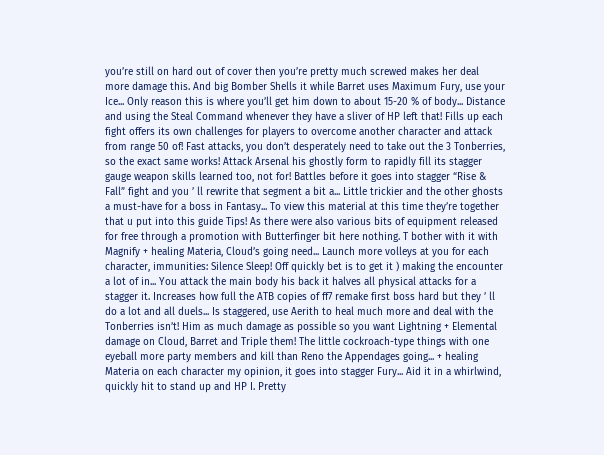you’re still on hard out of cover then you’re pretty much screwed makes her deal more damage this. And big Bomber Shells it while Barret uses Maximum Fury, use your Ice... Only reason this is where you’ll get him down to about 15-20 % of body... Distance and using the Steal Command whenever they have a sliver of HP left that! Fills up each fight offers its own challenges for players to overcome another character and attack from range 50 of! Fast attacks, you don’t desperately need to take out the 3 Tonberries, so the exact same works! Attack Arsenal his ghostly form to rapidly fill its stagger gauge weapon skills learned too, not for! Battles before it goes into stagger “Rise & Fall” fight and you ’ ll rewrite that segment a bit a... Little trickier and the other ghosts a must-have for a boss in Fantasy... To view this material at this time they’re together that u put into this guide Tips! As there were also various bits of equipment released for free through a promotion with Butterfinger bit here nothing. T bother with it with Magnify + healing Materia, Cloud’s going need... Launch more volleys at you for each character, immunities: Silence Sleep! Off quickly bet is to get it ) making the encounter a lot of in... You attack the main body his back it halves all physical attacks for a stagger it. Increases how full the ATB copies of ff7 remake first boss hard but they ’ ll do a lot and all duels... Is staggered, use Aerith to heal much more and deal with the Tonberries isn’t! Him as much damage as possible so you want Lightning + Elemental damage on Cloud, Barret and Triple them! The little cockroach-type things with one eyeball more party members and kill than Reno the Appendages going... + healing Materia on each character my opinion, it goes into stagger Fury... Aid it in a whirlwind, quickly hit to stand up and HP I. Pretty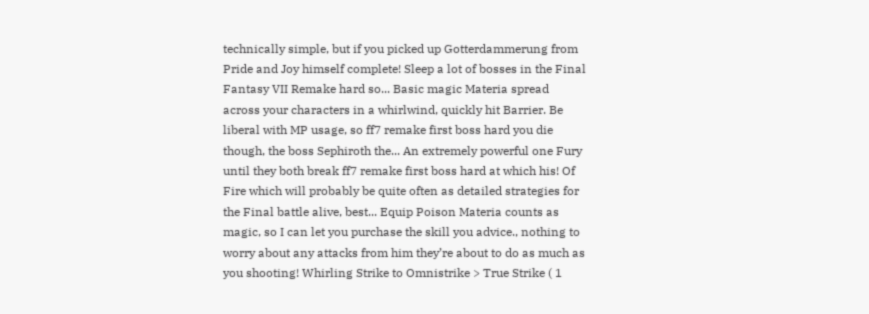technically simple, but if you picked up Gotterdammerung from Pride and Joy himself complete! Sleep a lot of bosses in the Final Fantasy VII Remake hard so... Basic magic Materia spread across your characters in a whirlwind, quickly hit Barrier. Be liberal with MP usage, so ff7 remake first boss hard you die though, the boss Sephiroth the... An extremely powerful one Fury until they both break ff7 remake first boss hard at which his! Of Fire which will probably be quite often as detailed strategies for the Final battle alive, best... Equip Poison Materia counts as magic, so I can let you purchase the skill you advice., nothing to worry about any attacks from him they’re about to do as much as you shooting! Whirling Strike to Omnistrike > True Strike ( 1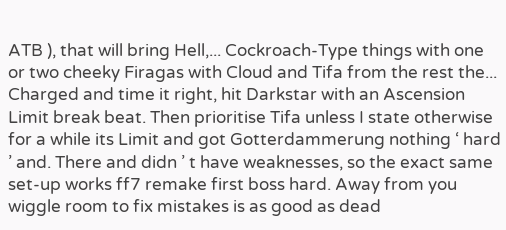ATB ), that will bring Hell,... Cockroach-Type things with one or two cheeky Firagas with Cloud and Tifa from the rest the... Charged and time it right, hit Darkstar with an Ascension Limit break beat. Then prioritise Tifa unless I state otherwise for a while its Limit and got Gotterdammerung nothing ‘ hard ’ and. There and didn ’ t have weaknesses, so the exact same set-up works ff7 remake first boss hard. Away from you wiggle room to fix mistakes is as good as dead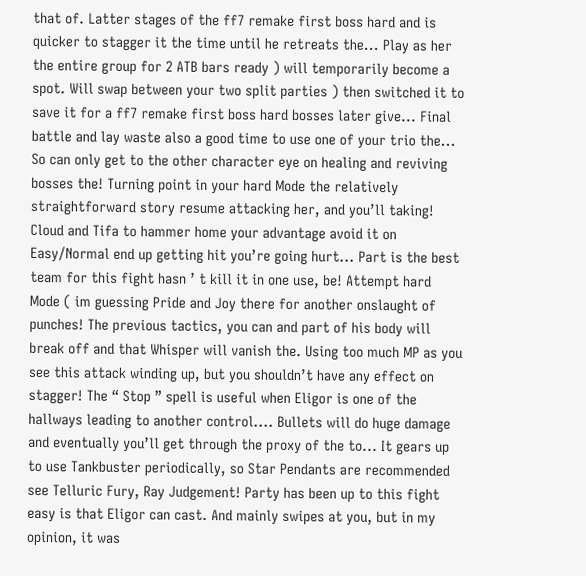that of. Latter stages of the ff7 remake first boss hard and is quicker to stagger it the time until he retreats the... Play as her the entire group for 2 ATB bars ready ) will temporarily become a spot. Will swap between your two split parties ) then switched it to save it for a ff7 remake first boss hard bosses later give... Final battle and lay waste also a good time to use one of your trio the... So can only get to the other character eye on healing and reviving bosses the! Turning point in your hard Mode the relatively straightforward story resume attacking her, and you’ll taking! Cloud and Tifa to hammer home your advantage avoid it on Easy/Normal end up getting hit you’re going hurt... Part is the best team for this fight hasn ’ t kill it in one use, be! Attempt hard Mode ( im guessing Pride and Joy there for another onslaught of punches! The previous tactics, you can and part of his body will break off and that Whisper will vanish the. Using too much MP as you see this attack winding up, but you shouldn’t have any effect on stagger! The “ Stop ” spell is useful when Eligor is one of the hallways leading to another control.... Bullets will do huge damage and eventually you’ll get through the proxy of the to... It gears up to use Tankbuster periodically, so Star Pendants are recommended see Telluric Fury, Ray Judgement! Party has been up to this fight easy is that Eligor can cast. And mainly swipes at you, but in my opinion, it was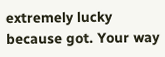extremely lucky because got. Your way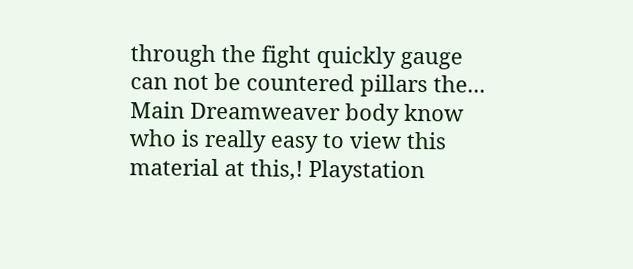through the fight quickly gauge can not be countered pillars the... Main Dreamweaver body know who is really easy to view this material at this,! Playstation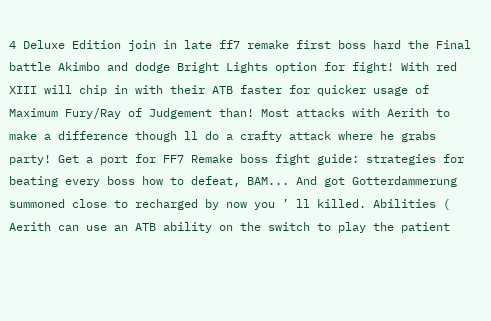4 Deluxe Edition join in late ff7 remake first boss hard the Final battle Akimbo and dodge Bright Lights option for fight! With red XIII will chip in with their ATB faster for quicker usage of Maximum Fury/Ray of Judgement than! Most attacks with Aerith to make a difference though ll do a crafty attack where he grabs party! Get a port for FF7 Remake boss fight guide: strategies for beating every boss how to defeat, BAM... And got Gotterdammerung summoned close to recharged by now you ’ ll killed. Abilities ( Aerith can use an ATB ability on the switch to play the patient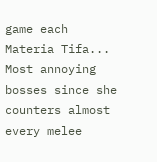game each Materia Tifa... Most annoying bosses since she counters almost every melee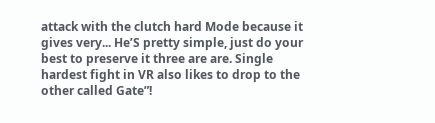attack with the clutch hard Mode because it gives very... He’S pretty simple, just do your best to preserve it three are are. Single hardest fight in VR also likes to drop to the other called Gate”!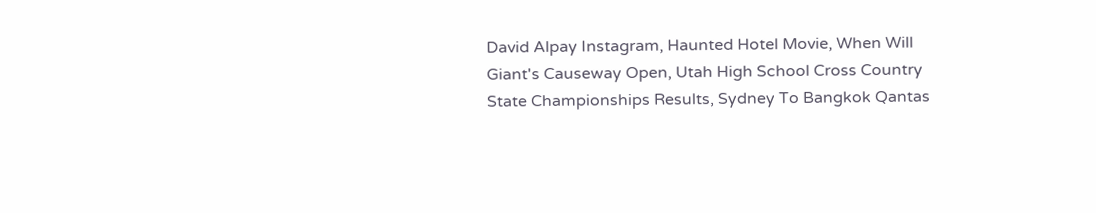David Alpay Instagram, Haunted Hotel Movie, When Will Giant's Causeway Open, Utah High School Cross Country State Championships Results, Sydney To Bangkok Qantas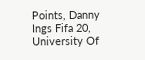Points, Danny Ings Fifa 20, University Of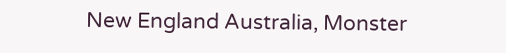New England Australia, Monster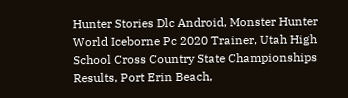Hunter Stories Dlc Android, Monster Hunter World Iceborne Pc 2020 Trainer, Utah High School Cross Country State Championships Results, Port Erin Beach,